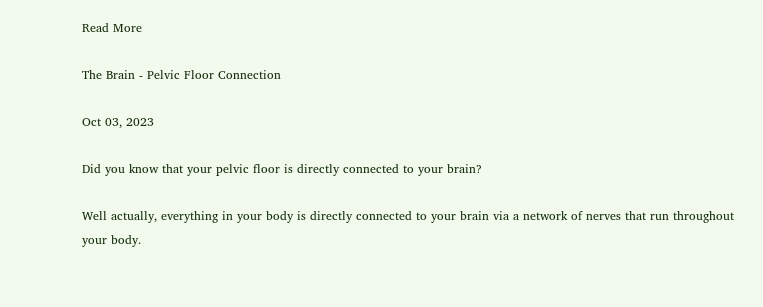Read More

The Brain - Pelvic Floor Connection

Oct 03, 2023

Did you know that your pelvic floor is directly connected to your brain?

Well actually, everything in your body is directly connected to your brain via a network of nerves that run throughout your body.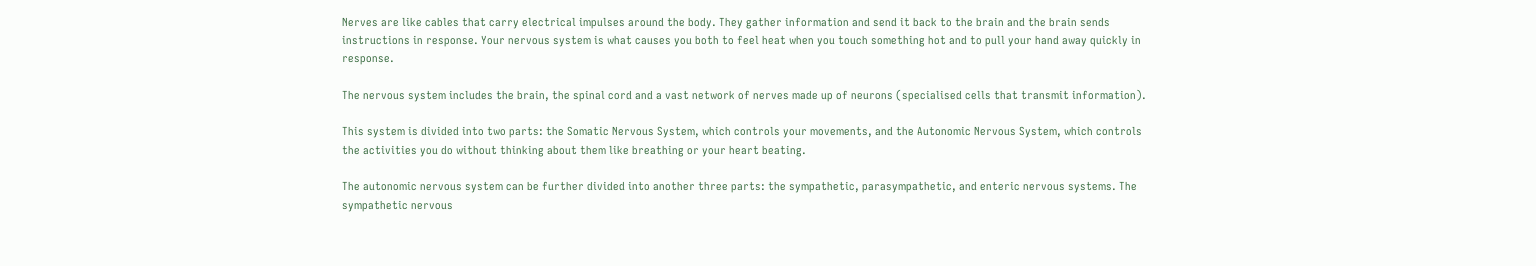Nerves are like cables that carry electrical impulses around the body. They gather information and send it back to the brain and the brain sends instructions in response. Your nervous system is what causes you both to feel heat when you touch something hot and to pull your hand away quickly in response.

The nervous system includes the brain, the spinal cord and a vast network of nerves made up of neurons (specialised cells that transmit information).

This system is divided into two parts: the Somatic Nervous System, which controls your movements, and the Autonomic Nervous System, which controls the activities you do without thinking about them like breathing or your heart beating.

The autonomic nervous system can be further divided into another three parts: the sympathetic, parasympathetic, and enteric nervous systems. The sympathetic nervous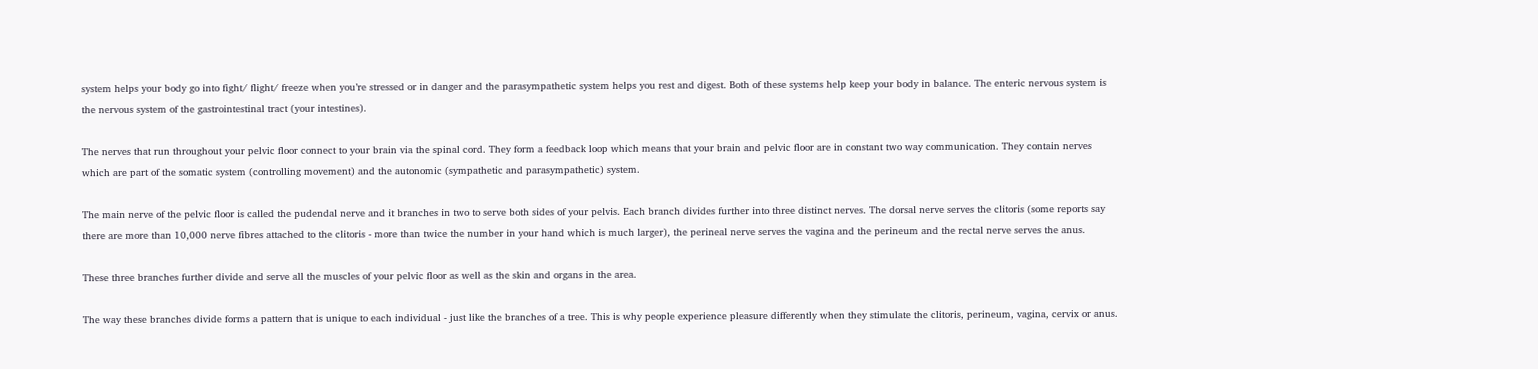system helps your body go into fight/ flight/ freeze when you’re stressed or in danger and the parasympathetic system helps you rest and digest. Both of these systems help keep your body in balance. The enteric nervous system is the nervous system of the gastrointestinal tract (your intestines).

The nerves that run throughout your pelvic floor connect to your brain via the spinal cord. They form a feedback loop which means that your brain and pelvic floor are in constant two way communication. They contain nerves which are part of the somatic system (controlling movement) and the autonomic (sympathetic and parasympathetic) system.

The main nerve of the pelvic floor is called the pudendal nerve and it branches in two to serve both sides of your pelvis. Each branch divides further into three distinct nerves. The dorsal nerve serves the clitoris (some reports say there are more than 10,000 nerve fibres attached to the clitoris - more than twice the number in your hand which is much larger), the perineal nerve serves the vagina and the perineum and the rectal nerve serves the anus.

These three branches further divide and serve all the muscles of your pelvic floor as well as the skin and organs in the area.

The way these branches divide forms a pattern that is unique to each individual - just like the branches of a tree. This is why people experience pleasure differently when they stimulate the clitoris, perineum, vagina, cervix or anus.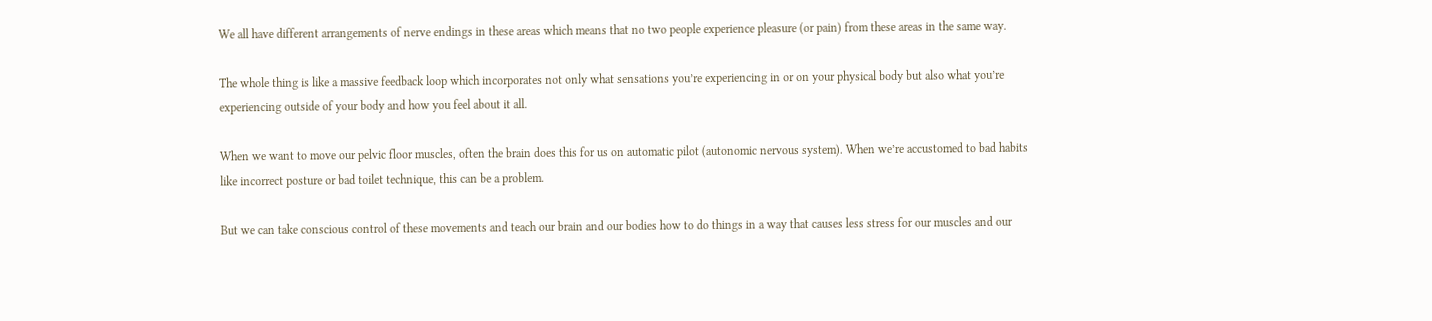We all have different arrangements of nerve endings in these areas which means that no two people experience pleasure (or pain) from these areas in the same way.

The whole thing is like a massive feedback loop which incorporates not only what sensations you’re experiencing in or on your physical body but also what you’re experiencing outside of your body and how you feel about it all.

When we want to move our pelvic floor muscles, often the brain does this for us on automatic pilot (autonomic nervous system). When we’re accustomed to bad habits like incorrect posture or bad toilet technique, this can be a problem.

But we can take conscious control of these movements and teach our brain and our bodies how to do things in a way that causes less stress for our muscles and our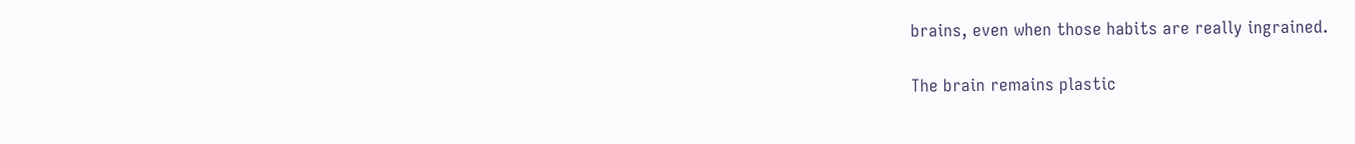brains, even when those habits are really ingrained.

The brain remains plastic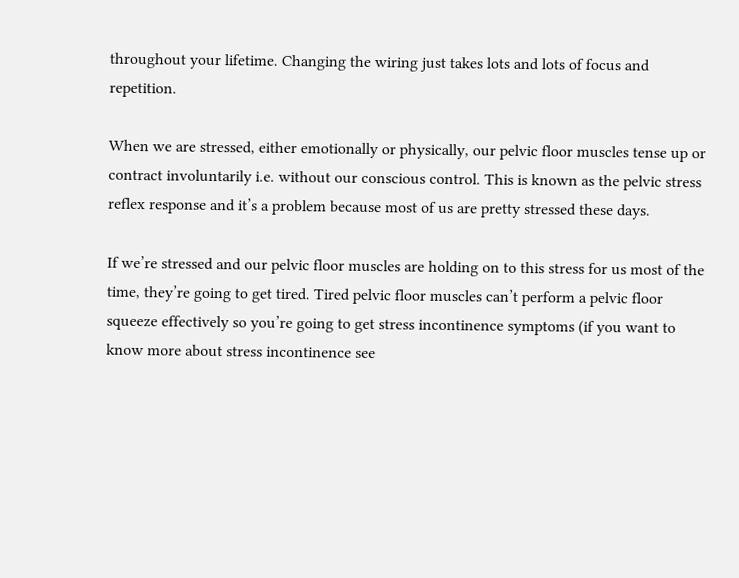throughout your lifetime. Changing the wiring just takes lots and lots of focus and repetition.

When we are stressed, either emotionally or physically, our pelvic floor muscles tense up or contract involuntarily i.e. without our conscious control. This is known as the pelvic stress reflex response and it’s a problem because most of us are pretty stressed these days.

If we’re stressed and our pelvic floor muscles are holding on to this stress for us most of the time, they’re going to get tired. Tired pelvic floor muscles can’t perform a pelvic floor squeeze effectively so you’re going to get stress incontinence symptoms (if you want to know more about stress incontinence see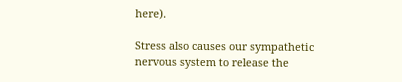here).

Stress also causes our sympathetic nervous system to release the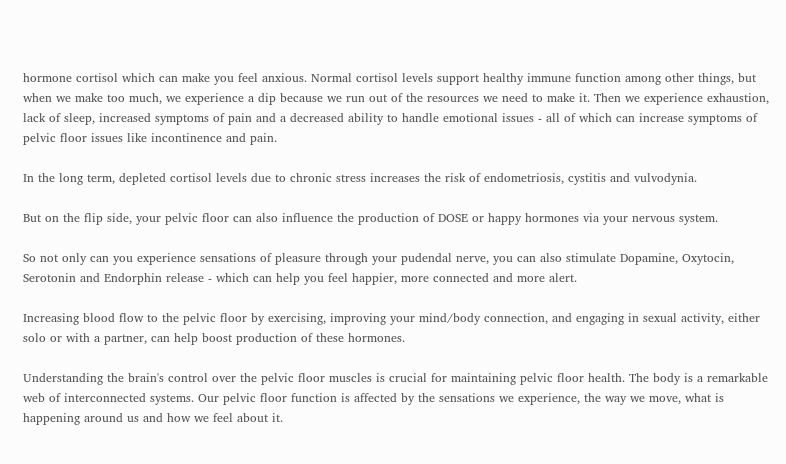hormone cortisol which can make you feel anxious. Normal cortisol levels support healthy immune function among other things, but when we make too much, we experience a dip because we run out of the resources we need to make it. Then we experience exhaustion, lack of sleep, increased symptoms of pain and a decreased ability to handle emotional issues - all of which can increase symptoms of pelvic floor issues like incontinence and pain.

In the long term, depleted cortisol levels due to chronic stress increases the risk of endometriosis, cystitis and vulvodynia.

But on the flip side, your pelvic floor can also influence the production of DOSE or happy hormones via your nervous system.

So not only can you experience sensations of pleasure through your pudendal nerve, you can also stimulate Dopamine, Oxytocin, Serotonin and Endorphin release - which can help you feel happier, more connected and more alert.

Increasing blood flow to the pelvic floor by exercising, improving your mind/body connection, and engaging in sexual activity, either solo or with a partner, can help boost production of these hormones.

Understanding the brain's control over the pelvic floor muscles is crucial for maintaining pelvic floor health. The body is a remarkable web of interconnected systems. Our pelvic floor function is affected by the sensations we experience, the way we move, what is happening around us and how we feel about it.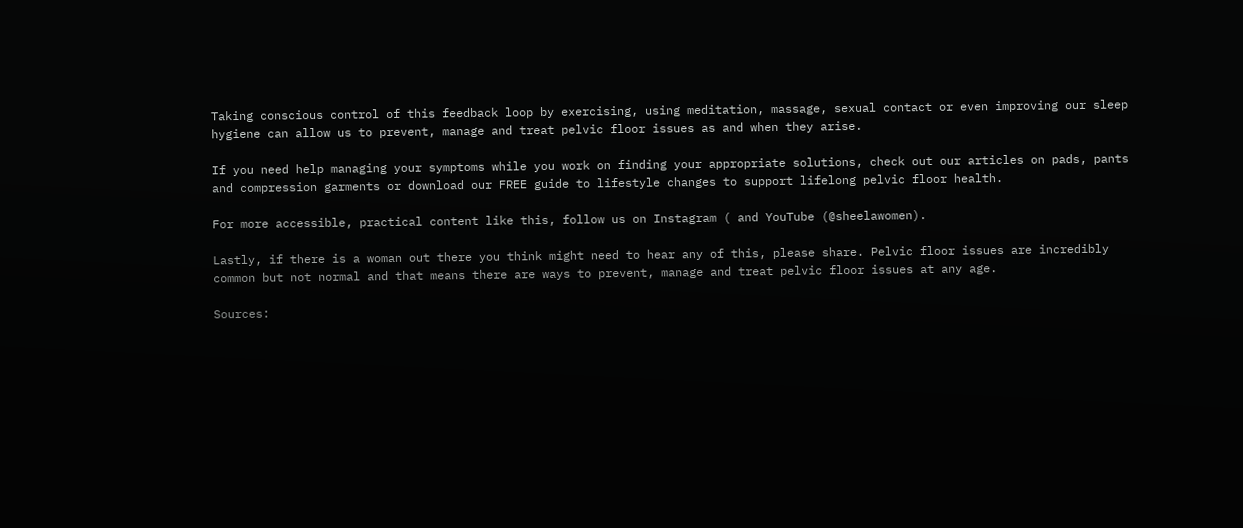Taking conscious control of this feedback loop by exercising, using meditation, massage, sexual contact or even improving our sleep hygiene can allow us to prevent, manage and treat pelvic floor issues as and when they arise.

If you need help managing your symptoms while you work on finding your appropriate solutions, check out our articles on pads, pants and compression garments or download our FREE guide to lifestyle changes to support lifelong pelvic floor health.

For more accessible, practical content like this, follow us on Instagram ( and YouTube (@sheelawomen).

Lastly, if there is a woman out there you think might need to hear any of this, please share. Pelvic floor issues are incredibly common but not normal and that means there are ways to prevent, manage and treat pelvic floor issues at any age.

Sources: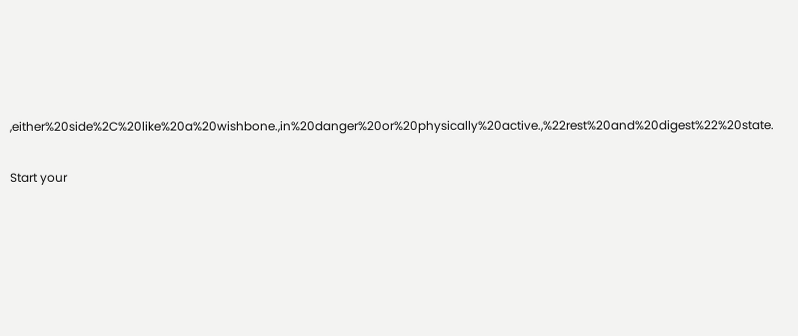,either%20side%2C%20like%20a%20wishbone.,in%20danger%20or%20physically%20active.,%22rest%20and%20digest%22%20state.

Start your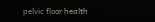pelvic floor health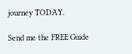journey TODAY.

Send me the FREE Guide